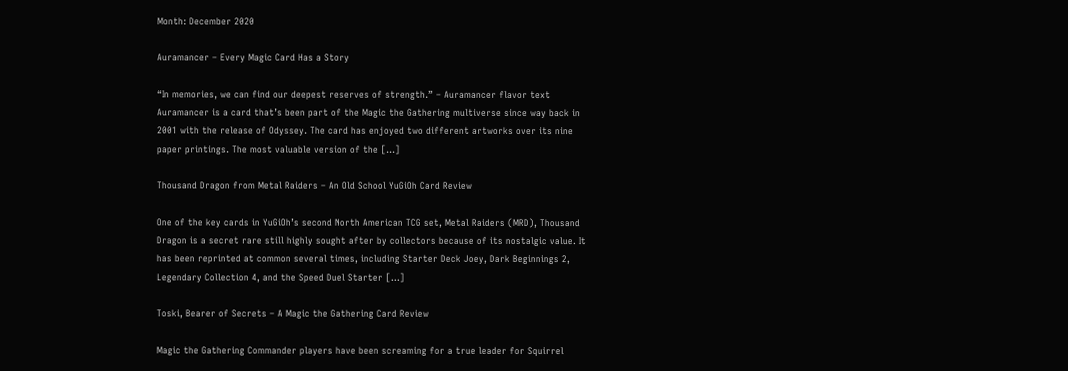Month: December 2020

Auramancer – Every Magic Card Has a Story

“In memories, we can find our deepest reserves of strength.” – Auramancer flavor text Auramancer is a card that’s been part of the Magic the Gathering multiverse since way back in 2001 with the release of Odyssey. The card has enjoyed two different artworks over its nine paper printings. The most valuable version of the […]

Thousand Dragon from Metal Raiders – An Old School YuGiOh Card Review

One of the key cards in YuGiOh’s second North American TCG set, Metal Raiders (MRD), Thousand Dragon is a secret rare still highly sought after by collectors because of its nostalgic value. It has been reprinted at common several times, including Starter Deck Joey, Dark Beginnings 2, Legendary Collection 4, and the Speed Duel Starter […]

Toski, Bearer of Secrets – A Magic the Gathering Card Review

Magic the Gathering Commander players have been screaming for a true leader for Squirrel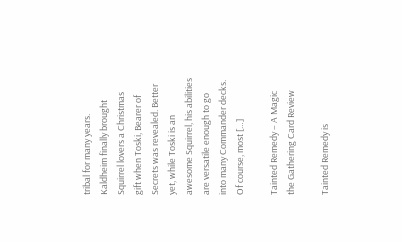tribal for many years. Kaldheim finally brought Squirrel lovers a Christmas gift when Toski, Bearer of Secrets was revealed. Better yet, while Toski is an awesome Squirrel, his abilities are versatile enough to go into many Commander decks. Of course, most […]

Tainted Remedy – A Magic the Gathering Card Review

Tainted Remedy is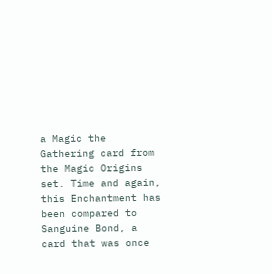a Magic the Gathering card from the Magic Origins set. Time and again, this Enchantment has been compared to Sanguine Bond, a card that was once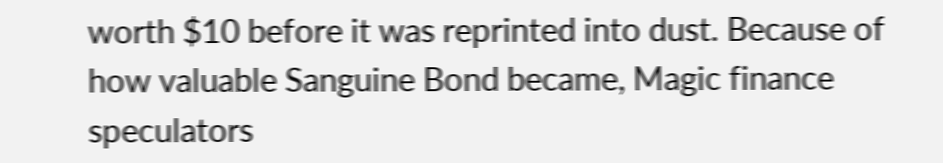worth $10 before it was reprinted into dust. Because of how valuable Sanguine Bond became, Magic finance speculators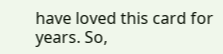have loved this card for years. So,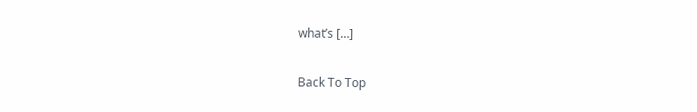what’s […]

Back To Top